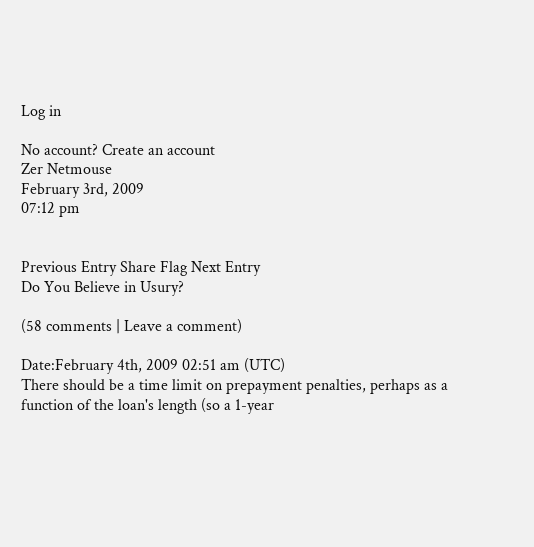Log in

No account? Create an account
Zer Netmouse
February 3rd, 2009
07:12 pm


Previous Entry Share Flag Next Entry
Do You Believe in Usury?

(58 comments | Leave a comment)

Date:February 4th, 2009 02:51 am (UTC)
There should be a time limit on prepayment penalties, perhaps as a function of the loan's length (so a 1-year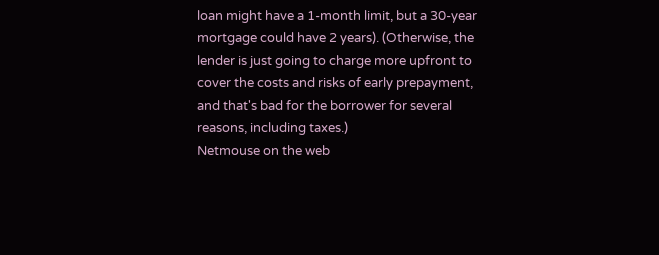loan might have a 1-month limit, but a 30-year mortgage could have 2 years). (Otherwise, the lender is just going to charge more upfront to cover the costs and risks of early prepayment, and that's bad for the borrower for several reasons, including taxes.)
Netmouse on the web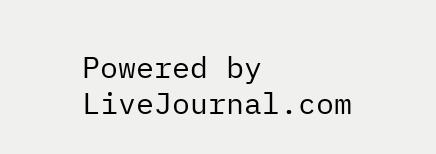Powered by LiveJournal.com